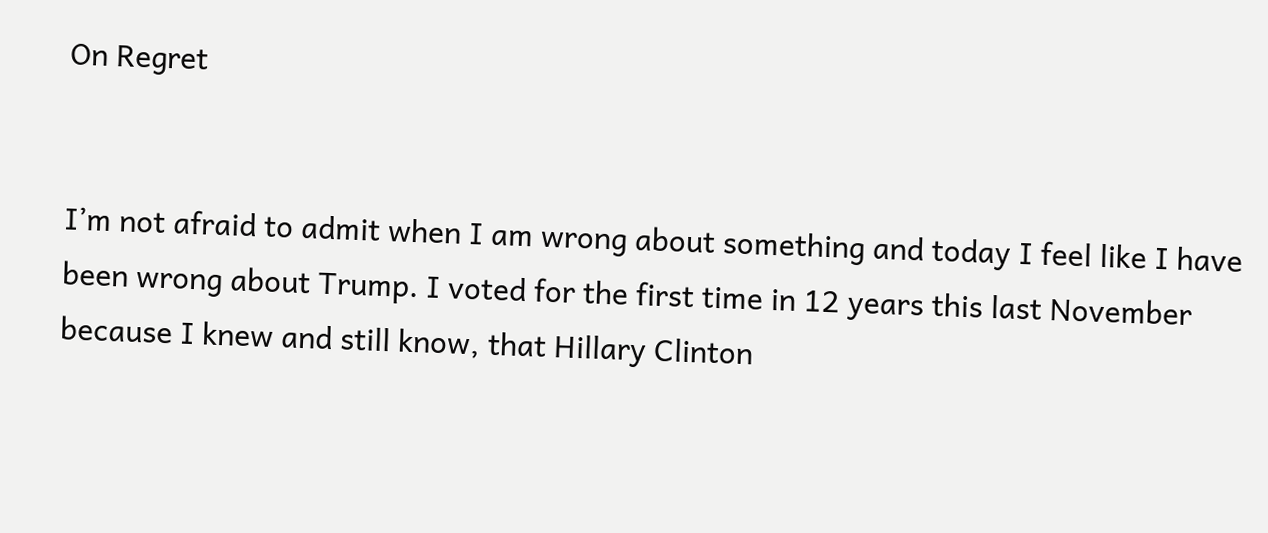On Regret


I’m not afraid to admit when I am wrong about something and today I feel like I have been wrong about Trump. I voted for the first time in 12 years this last November because I knew and still know, that Hillary Clinton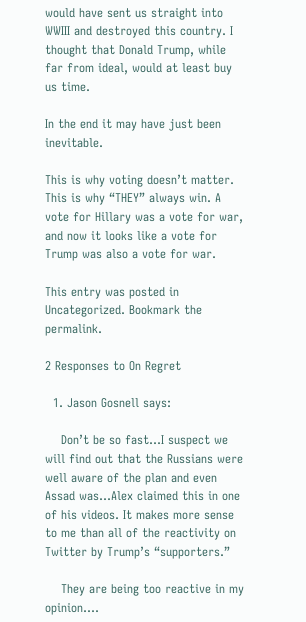would have sent us straight into WWIII and destroyed this country. I thought that Donald Trump, while far from ideal, would at least buy us time.

In the end it may have just been inevitable.

This is why voting doesn’t matter. This is why “THEY” always win. A vote for Hillary was a vote for war, and now it looks like a vote for Trump was also a vote for war.

This entry was posted in Uncategorized. Bookmark the permalink.

2 Responses to On Regret

  1. Jason Gosnell says:

    Don’t be so fast…I suspect we will find out that the Russians were well aware of the plan and even Assad was…Alex claimed this in one of his videos. It makes more sense to me than all of the reactivity on Twitter by Trump’s “supporters.”

    They are being too reactive in my opinion….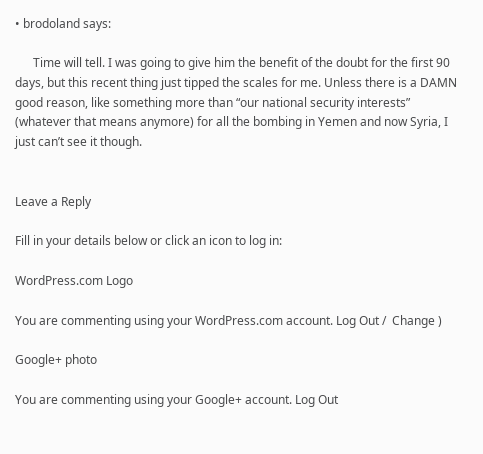• brodoland says:

      Time will tell. I was going to give him the benefit of the doubt for the first 90 days, but this recent thing just tipped the scales for me. Unless there is a DAMN good reason, like something more than “our national security interests” (whatever that means anymore) for all the bombing in Yemen and now Syria, I just can’t see it though.


Leave a Reply

Fill in your details below or click an icon to log in:

WordPress.com Logo

You are commenting using your WordPress.com account. Log Out /  Change )

Google+ photo

You are commenting using your Google+ account. Log Out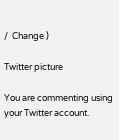/  Change )

Twitter picture

You are commenting using your Twitter account.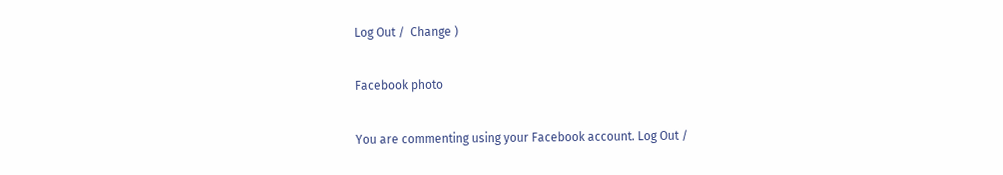Log Out /  Change )

Facebook photo

You are commenting using your Facebook account. Log Out /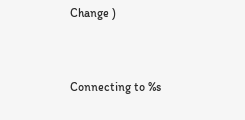Change )


Connecting to %s